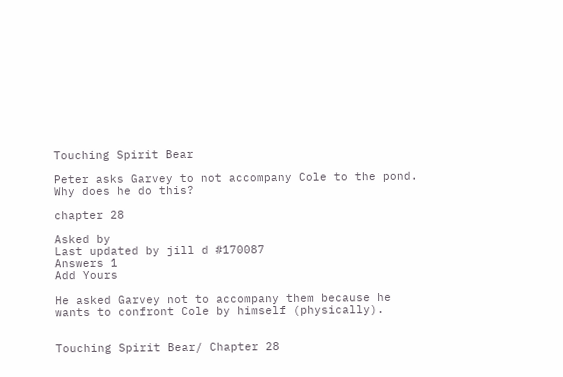Touching Spirit Bear

Peter asks Garvey to not accompany Cole to the pond. Why does he do this?

chapter 28

Asked by
Last updated by jill d #170087
Answers 1
Add Yours

He asked Garvey not to accompany them because he wants to confront Cole by himself (physically).


Touching Spirit Bear/ Chapter 28